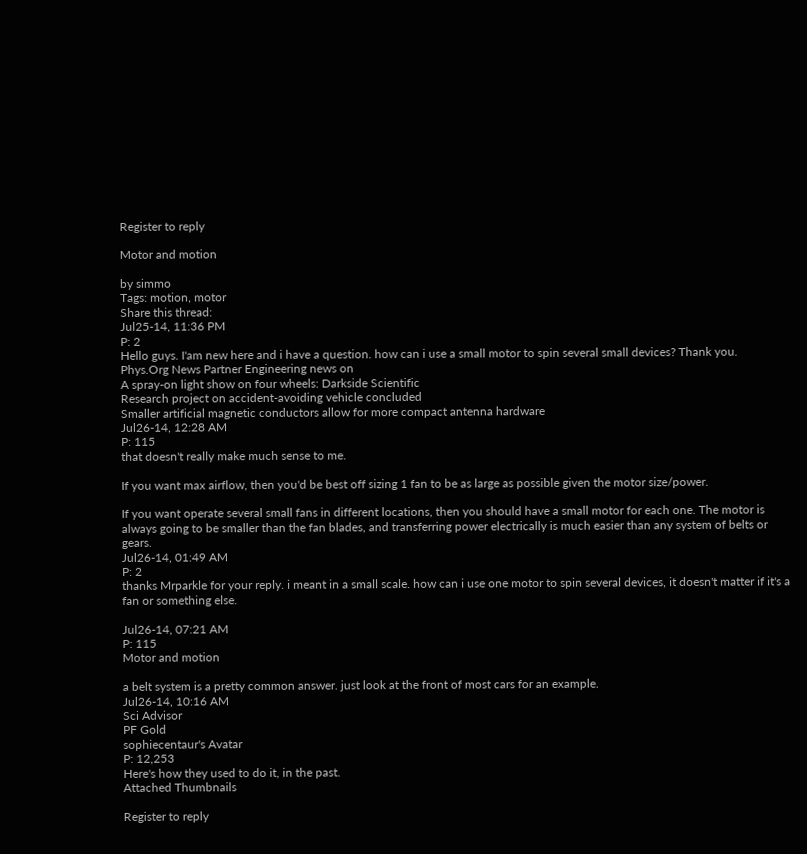Register to reply

Motor and motion

by simmo
Tags: motion, motor
Share this thread:
Jul25-14, 11:36 PM
P: 2
Hello guys. I'am new here and i have a question. how can i use a small motor to spin several small devices? Thank you.
Phys.Org News Partner Engineering news on
A spray-on light show on four wheels: Darkside Scientific
Research project on accident-avoiding vehicle concluded
Smaller artificial magnetic conductors allow for more compact antenna hardware
Jul26-14, 12:28 AM
P: 115
that doesn't really make much sense to me.

If you want max airflow, then you'd be best off sizing 1 fan to be as large as possible given the motor size/power.

If you want operate several small fans in different locations, then you should have a small motor for each one. The motor is always going to be smaller than the fan blades, and transferring power electrically is much easier than any system of belts or gears.
Jul26-14, 01:49 AM
P: 2
thanks Mrparkle for your reply. i meant in a small scale. how can i use one motor to spin several devices, it doesn't matter if it's a fan or something else.

Jul26-14, 07:21 AM
P: 115
Motor and motion

a belt system is a pretty common answer. just look at the front of most cars for an example.
Jul26-14, 10:16 AM
Sci Advisor
PF Gold
sophiecentaur's Avatar
P: 12,253
Here's how they used to do it, in the past.
Attached Thumbnails

Register to reply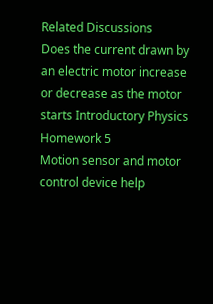Related Discussions
Does the current drawn by an electric motor increase or decrease as the motor starts Introductory Physics Homework 5
Motion sensor and motor control device help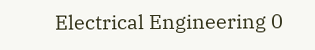Electrical Engineering 0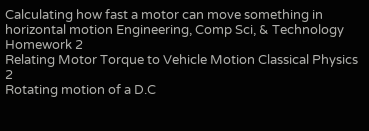Calculating how fast a motor can move something in horizontal motion Engineering, Comp Sci, & Technology Homework 2
Relating Motor Torque to Vehicle Motion Classical Physics 2
Rotating motion of a D.C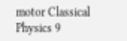motor Classical Physics 9